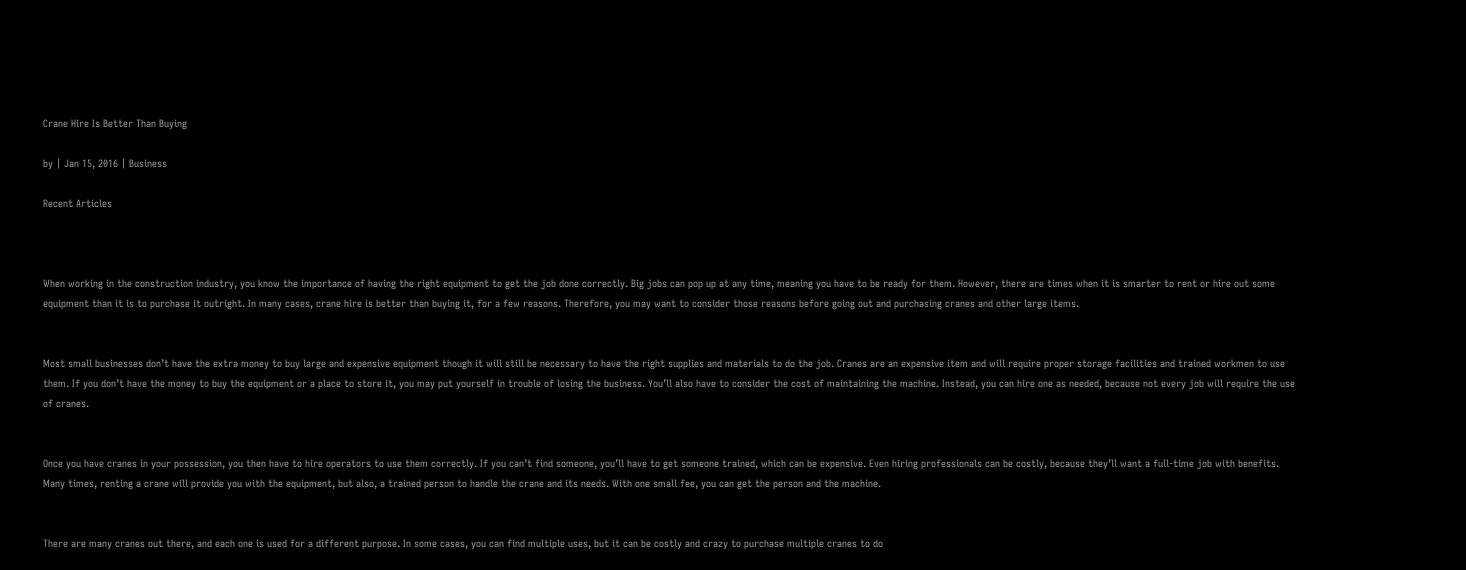Crane Hire Is Better Than Buying

by | Jan 15, 2016 | Business

Recent Articles



When working in the construction industry, you know the importance of having the right equipment to get the job done correctly. Big jobs can pop up at any time, meaning you have to be ready for them. However, there are times when it is smarter to rent or hire out some equipment than it is to purchase it outright. In many cases, crane hire is better than buying it, for a few reasons. Therefore, you may want to consider those reasons before going out and purchasing cranes and other large items.


Most small businesses don’t have the extra money to buy large and expensive equipment though it will still be necessary to have the right supplies and materials to do the job. Cranes are an expensive item and will require proper storage facilities and trained workmen to use them. If you don’t have the money to buy the equipment or a place to store it, you may put yourself in trouble of losing the business. You’ll also have to consider the cost of maintaining the machine. Instead, you can hire one as needed, because not every job will require the use of cranes.


Once you have cranes in your possession, you then have to hire operators to use them correctly. If you can’t find someone, you’ll have to get someone trained, which can be expensive. Even hiring professionals can be costly, because they’ll want a full-time job with benefits. Many times, renting a crane will provide you with the equipment, but also, a trained person to handle the crane and its needs. With one small fee, you can get the person and the machine.


There are many cranes out there, and each one is used for a different purpose. In some cases, you can find multiple uses, but it can be costly and crazy to purchase multiple cranes to do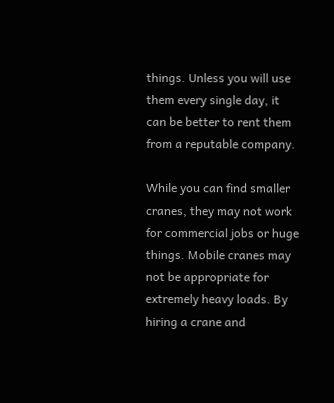things. Unless you will use them every single day, it can be better to rent them from a reputable company.

While you can find smaller cranes, they may not work for commercial jobs or huge things. Mobile cranes may not be appropriate for extremely heavy loads. By hiring a crane and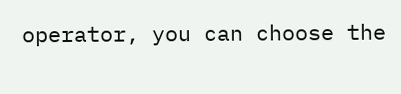operator, you can choose the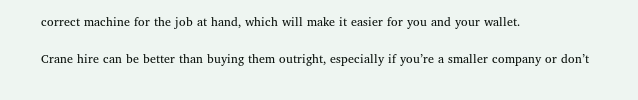correct machine for the job at hand, which will make it easier for you and your wallet.

Crane hire can be better than buying them outright, especially if you’re a smaller company or don’t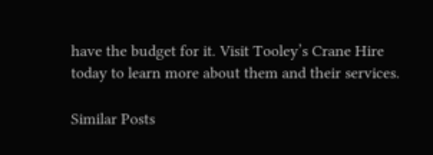have the budget for it. Visit Tooley’s Crane Hire today to learn more about them and their services.

Similar Posts